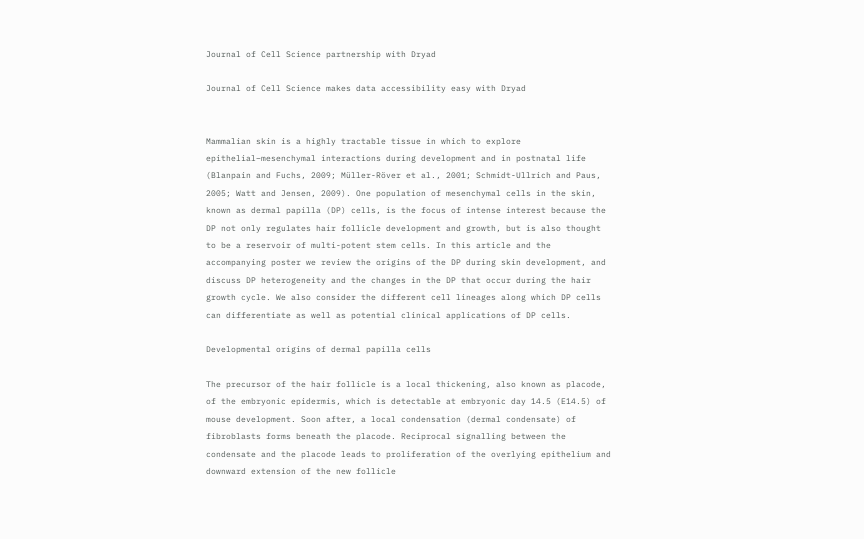Journal of Cell Science partnership with Dryad

Journal of Cell Science makes data accessibility easy with Dryad


Mammalian skin is a highly tractable tissue in which to explore epithelial–mesenchymal interactions during development and in postnatal life (Blanpain and Fuchs, 2009; Müller-Röver et al., 2001; Schmidt-Ullrich and Paus, 2005; Watt and Jensen, 2009). One population of mesenchymal cells in the skin, known as dermal papilla (DP) cells, is the focus of intense interest because the DP not only regulates hair follicle development and growth, but is also thought to be a reservoir of multi-potent stem cells. In this article and the accompanying poster we review the origins of the DP during skin development, and discuss DP heterogeneity and the changes in the DP that occur during the hair growth cycle. We also consider the different cell lineages along which DP cells can differentiate as well as potential clinical applications of DP cells.

Developmental origins of dermal papilla cells

The precursor of the hair follicle is a local thickening, also known as placode, of the embryonic epidermis, which is detectable at embryonic day 14.5 (E14.5) of mouse development. Soon after, a local condensation (dermal condensate) of fibroblasts forms beneath the placode. Reciprocal signalling between the condensate and the placode leads to proliferation of the overlying epithelium and downward extension of the new follicle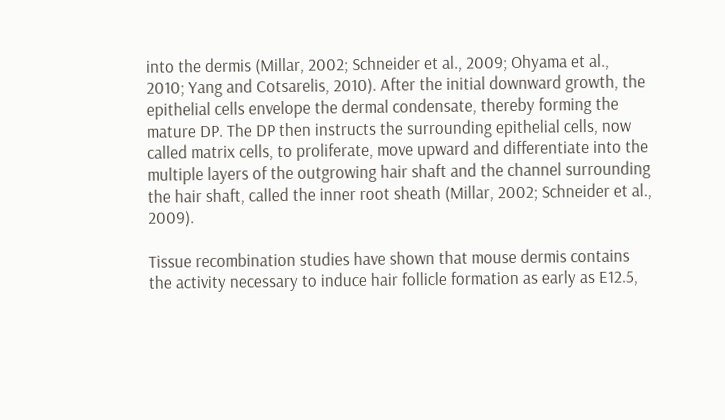into the dermis (Millar, 2002; Schneider et al., 2009; Ohyama et al., 2010; Yang and Cotsarelis, 2010). After the initial downward growth, the epithelial cells envelope the dermal condensate, thereby forming the mature DP. The DP then instructs the surrounding epithelial cells, now called matrix cells, to proliferate, move upward and differentiate into the multiple layers of the outgrowing hair shaft and the channel surrounding the hair shaft, called the inner root sheath (Millar, 2002; Schneider et al., 2009).

Tissue recombination studies have shown that mouse dermis contains the activity necessary to induce hair follicle formation as early as E12.5,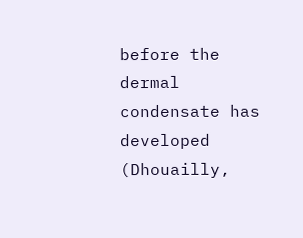before the dermal condensate has developed (Dhouailly,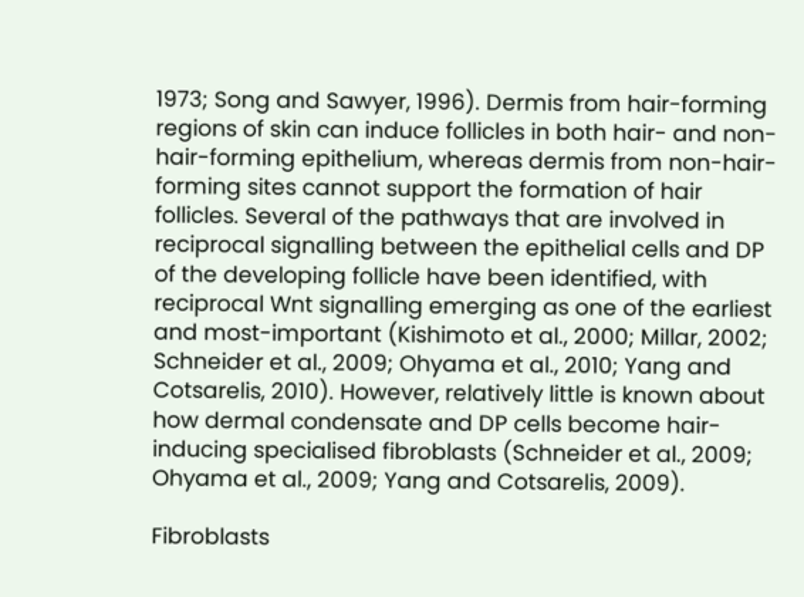1973; Song and Sawyer, 1996). Dermis from hair-forming regions of skin can induce follicles in both hair- and non-hair-forming epithelium, whereas dermis from non-hair-forming sites cannot support the formation of hair follicles. Several of the pathways that are involved in reciprocal signalling between the epithelial cells and DP of the developing follicle have been identified, with reciprocal Wnt signalling emerging as one of the earliest and most-important (Kishimoto et al., 2000; Millar, 2002; Schneider et al., 2009; Ohyama et al., 2010; Yang and Cotsarelis, 2010). However, relatively little is known about how dermal condensate and DP cells become hair-inducing specialised fibroblasts (Schneider et al., 2009; Ohyama et al., 2009; Yang and Cotsarelis, 2009).

Fibroblasts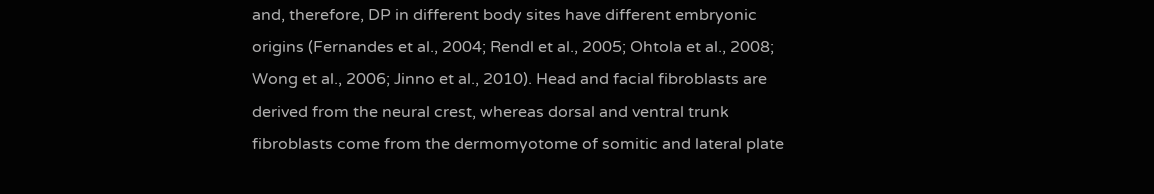and, therefore, DP in different body sites have different embryonic origins (Fernandes et al., 2004; Rendl et al., 2005; Ohtola et al., 2008; Wong et al., 2006; Jinno et al., 2010). Head and facial fibroblasts are derived from the neural crest, whereas dorsal and ventral trunk fibroblasts come from the dermomyotome of somitic and lateral plate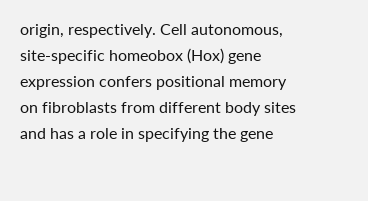origin, respectively. Cell autonomous, site-specific homeobox (Hox) gene expression confers positional memory on fibroblasts from different body sites and has a role in specifying the gene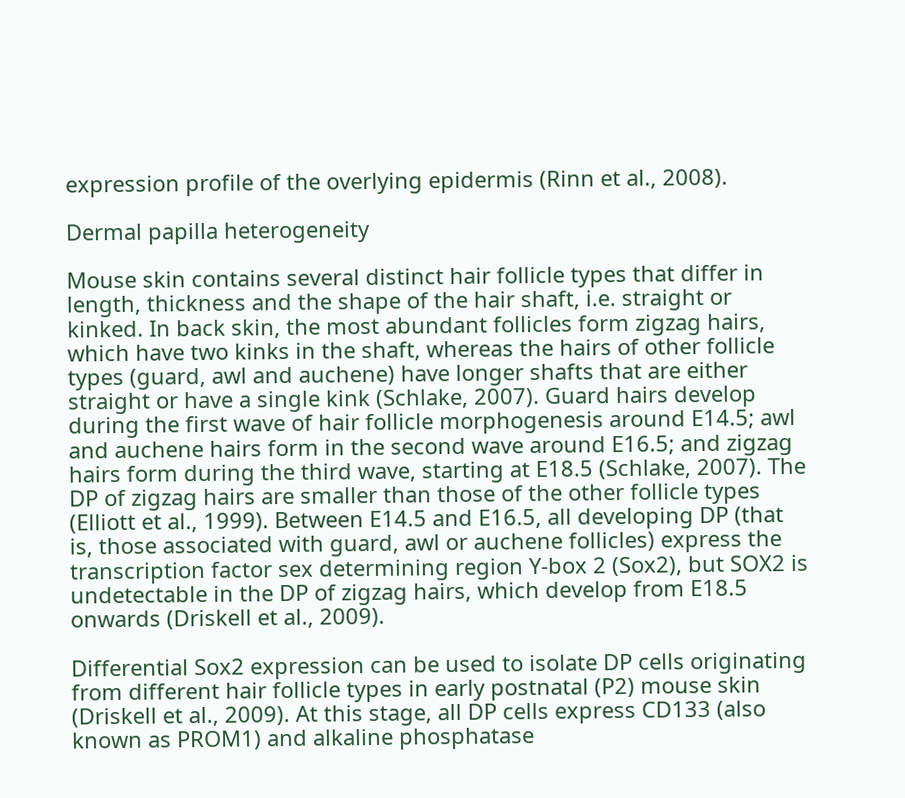expression profile of the overlying epidermis (Rinn et al., 2008).

Dermal papilla heterogeneity

Mouse skin contains several distinct hair follicle types that differ in length, thickness and the shape of the hair shaft, i.e. straight or kinked. In back skin, the most abundant follicles form zigzag hairs, which have two kinks in the shaft, whereas the hairs of other follicle types (guard, awl and auchene) have longer shafts that are either straight or have a single kink (Schlake, 2007). Guard hairs develop during the first wave of hair follicle morphogenesis around E14.5; awl and auchene hairs form in the second wave around E16.5; and zigzag hairs form during the third wave, starting at E18.5 (Schlake, 2007). The DP of zigzag hairs are smaller than those of the other follicle types (Elliott et al., 1999). Between E14.5 and E16.5, all developing DP (that is, those associated with guard, awl or auchene follicles) express the transcription factor sex determining region Y-box 2 (Sox2), but SOX2 is undetectable in the DP of zigzag hairs, which develop from E18.5 onwards (Driskell et al., 2009).

Differential Sox2 expression can be used to isolate DP cells originating from different hair follicle types in early postnatal (P2) mouse skin (Driskell et al., 2009). At this stage, all DP cells express CD133 (also known as PROM1) and alkaline phosphatase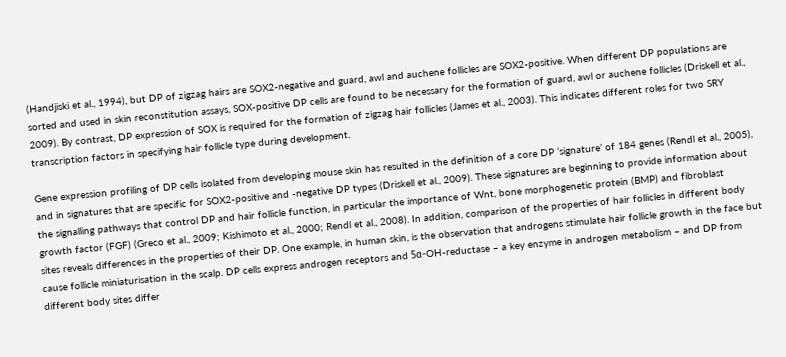(Handjiski et al., 1994), but DP of zigzag hairs are SOX2-negative and guard, awl and auchene follicles are SOX2-positive. When different DP populations are sorted and used in skin reconstitution assays, SOX-positive DP cells are found to be necessary for the formation of guard, awl or auchene follicles (Driskell et al., 2009). By contrast, DP expression of SOX is required for the formation of zigzag hair follicles (James et al., 2003). This indicates different roles for two SRY transcription factors in specifying hair follicle type during development.

Gene expression profiling of DP cells isolated from developing mouse skin has resulted in the definition of a core DP ‘signature’ of 184 genes (Rendl et al., 2005), and in signatures that are specific for SOX2-positive and -negative DP types (Driskell et al., 2009). These signatures are beginning to provide information about the signalling pathways that control DP and hair follicle function, in particular the importance of Wnt, bone morphogenetic protein (BMP) and fibroblast growth factor (FGF) (Greco et al., 2009; Kishimoto et al., 2000; Rendl et al., 2008). In addition, comparison of the properties of hair follicles in different body sites reveals differences in the properties of their DP. One example, in human skin, is the observation that androgens stimulate hair follicle growth in the face but cause follicle miniaturisation in the scalp. DP cells express androgen receptors and 5α-OH-reductase – a key enzyme in androgen metabolism – and DP from different body sites differ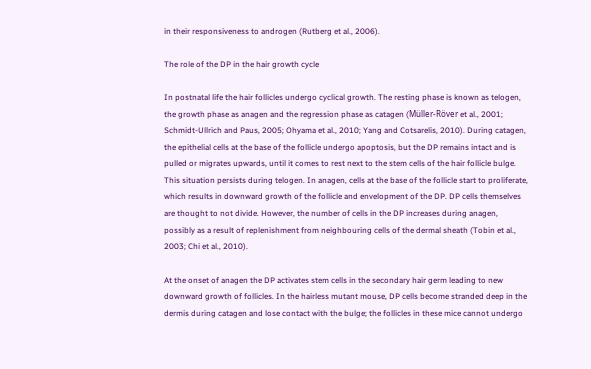in their responsiveness to androgen (Rutberg et al., 2006).

The role of the DP in the hair growth cycle

In postnatal life the hair follicles undergo cyclical growth. The resting phase is known as telogen, the growth phase as anagen and the regression phase as catagen (Müller-Röver et al., 2001; Schmidt-Ullrich and Paus, 2005; Ohyama et al., 2010; Yang and Cotsarelis, 2010). During catagen, the epithelial cells at the base of the follicle undergo apoptosis, but the DP remains intact and is pulled or migrates upwards, until it comes to rest next to the stem cells of the hair follicle bulge. This situation persists during telogen. In anagen, cells at the base of the follicle start to proliferate, which results in downward growth of the follicle and envelopment of the DP. DP cells themselves are thought to not divide. However, the number of cells in the DP increases during anagen, possibly as a result of replenishment from neighbouring cells of the dermal sheath (Tobin et al., 2003; Chi et al., 2010).

At the onset of anagen the DP activates stem cells in the secondary hair germ leading to new downward growth of follicles. In the hairless mutant mouse, DP cells become stranded deep in the dermis during catagen and lose contact with the bulge; the follicles in these mice cannot undergo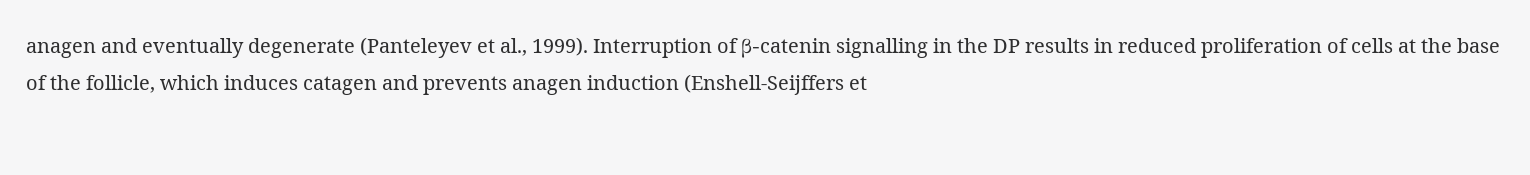anagen and eventually degenerate (Panteleyev et al., 1999). Interruption of β-catenin signalling in the DP results in reduced proliferation of cells at the base of the follicle, which induces catagen and prevents anagen induction (Enshell-Seijffers et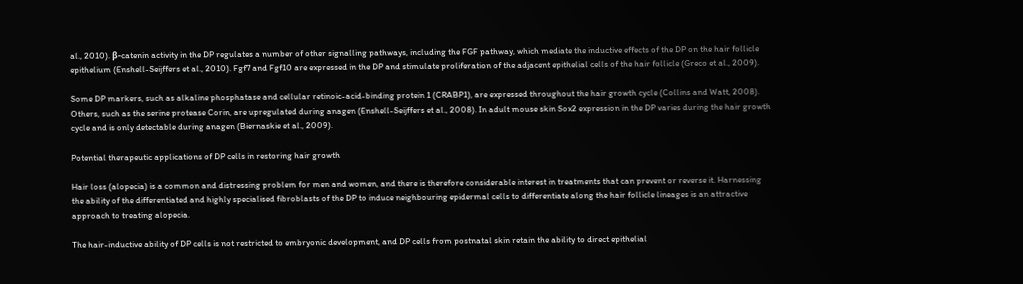al., 2010). β-catenin activity in the DP regulates a number of other signalling pathways, including the FGF pathway, which mediate the inductive effects of the DP on the hair follicle epithelium (Enshell-Seijffers et al., 2010). Fgf7 and Fgf10 are expressed in the DP and stimulate proliferation of the adjacent epithelial cells of the hair follicle (Greco et al., 2009).

Some DP markers, such as alkaline phosphatase and cellular retinoic-acid-binding protein 1 (CRABP1), are expressed throughout the hair growth cycle (Collins and Watt, 2008). Others, such as the serine protease Corin, are upregulated during anagen (Enshell-Seijffers et al., 2008). In adult mouse skin Sox2 expression in the DP varies during the hair growth cycle and is only detectable during anagen (Biernaskie et al., 2009).

Potential therapeutic applications of DP cells in restoring hair growth

Hair loss (alopecia) is a common and distressing problem for men and women, and there is therefore considerable interest in treatments that can prevent or reverse it. Harnessing the ability of the differentiated and highly specialised fibroblasts of the DP to induce neighbouring epidermal cells to differentiate along the hair follicle lineages is an attractive approach to treating alopecia.

The hair-inductive ability of DP cells is not restricted to embryonic development, and DP cells from postnatal skin retain the ability to direct epithelial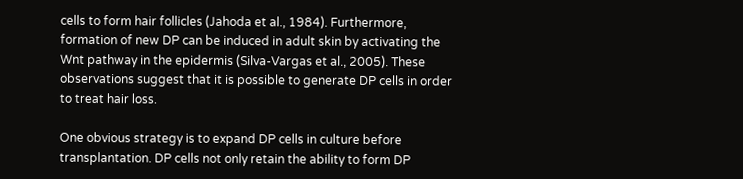cells to form hair follicles (Jahoda et al., 1984). Furthermore, formation of new DP can be induced in adult skin by activating the Wnt pathway in the epidermis (Silva-Vargas et al., 2005). These observations suggest that it is possible to generate DP cells in order to treat hair loss.

One obvious strategy is to expand DP cells in culture before transplantation. DP cells not only retain the ability to form DP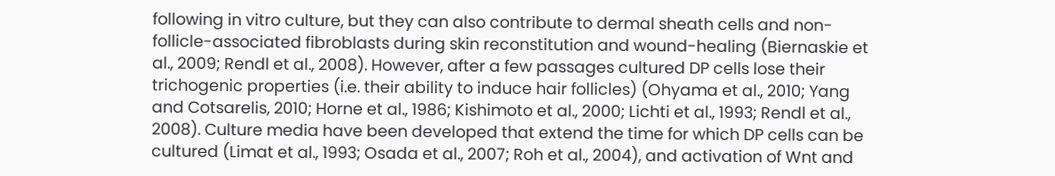following in vitro culture, but they can also contribute to dermal sheath cells and non-follicle-associated fibroblasts during skin reconstitution and wound-healing (Biernaskie et al., 2009; Rendl et al., 2008). However, after a few passages cultured DP cells lose their trichogenic properties (i.e. their ability to induce hair follicles) (Ohyama et al., 2010; Yang and Cotsarelis, 2010; Horne et al., 1986; Kishimoto et al., 2000; Lichti et al., 1993; Rendl et al., 2008). Culture media have been developed that extend the time for which DP cells can be cultured (Limat et al., 1993; Osada et al., 2007; Roh et al., 2004), and activation of Wnt and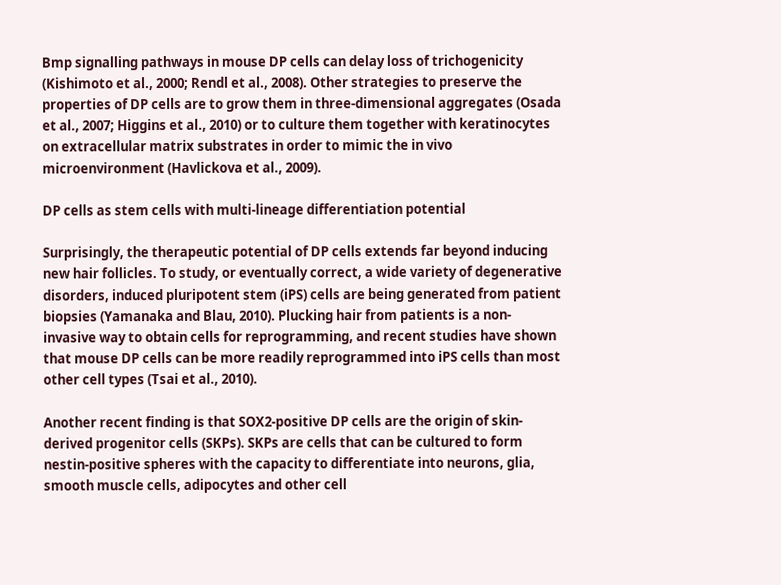Bmp signalling pathways in mouse DP cells can delay loss of trichogenicity (Kishimoto et al., 2000; Rendl et al., 2008). Other strategies to preserve the properties of DP cells are to grow them in three-dimensional aggregates (Osada et al., 2007; Higgins et al., 2010) or to culture them together with keratinocytes on extracellular matrix substrates in order to mimic the in vivo microenvironment (Havlickova et al., 2009).

DP cells as stem cells with multi-lineage differentiation potential

Surprisingly, the therapeutic potential of DP cells extends far beyond inducing new hair follicles. To study, or eventually correct, a wide variety of degenerative disorders, induced pluripotent stem (iPS) cells are being generated from patient biopsies (Yamanaka and Blau, 2010). Plucking hair from patients is a non-invasive way to obtain cells for reprogramming, and recent studies have shown that mouse DP cells can be more readily reprogrammed into iPS cells than most other cell types (Tsai et al., 2010).

Another recent finding is that SOX2-positive DP cells are the origin of skin-derived progenitor cells (SKPs). SKPs are cells that can be cultured to form nestin-positive spheres with the capacity to differentiate into neurons, glia, smooth muscle cells, adipocytes and other cell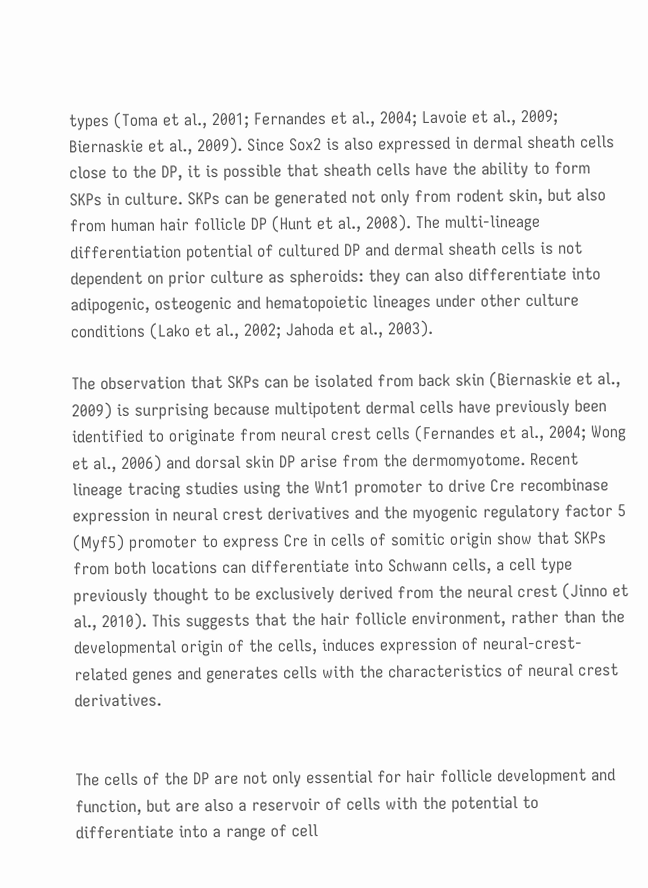types (Toma et al., 2001; Fernandes et al., 2004; Lavoie et al., 2009; Biernaskie et al., 2009). Since Sox2 is also expressed in dermal sheath cells close to the DP, it is possible that sheath cells have the ability to form SKPs in culture. SKPs can be generated not only from rodent skin, but also from human hair follicle DP (Hunt et al., 2008). The multi-lineage differentiation potential of cultured DP and dermal sheath cells is not dependent on prior culture as spheroids: they can also differentiate into adipogenic, osteogenic and hematopoietic lineages under other culture conditions (Lako et al., 2002; Jahoda et al., 2003).

The observation that SKPs can be isolated from back skin (Biernaskie et al., 2009) is surprising because multipotent dermal cells have previously been identified to originate from neural crest cells (Fernandes et al., 2004; Wong et al., 2006) and dorsal skin DP arise from the dermomyotome. Recent lineage tracing studies using the Wnt1 promoter to drive Cre recombinase expression in neural crest derivatives and the myogenic regulatory factor 5 (Myf5) promoter to express Cre in cells of somitic origin show that SKPs from both locations can differentiate into Schwann cells, a cell type previously thought to be exclusively derived from the neural crest (Jinno et al., 2010). This suggests that the hair follicle environment, rather than the developmental origin of the cells, induces expression of neural-crest-related genes and generates cells with the characteristics of neural crest derivatives.


The cells of the DP are not only essential for hair follicle development and function, but are also a reservoir of cells with the potential to differentiate into a range of cell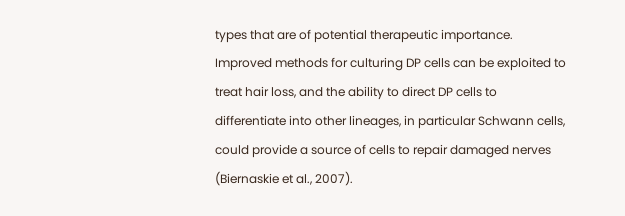types that are of potential therapeutic importance. Improved methods for culturing DP cells can be exploited to treat hair loss, and the ability to direct DP cells to differentiate into other lineages, in particular Schwann cells, could provide a source of cells to repair damaged nerves (Biernaskie et al., 2007).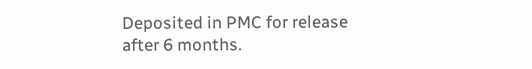Deposited in PMC for release after 6 months.